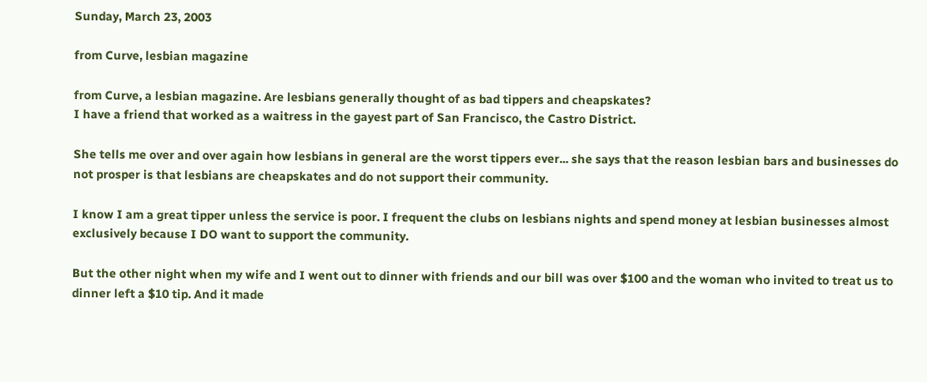Sunday, March 23, 2003

from Curve, lesbian magazine

from Curve, a lesbian magazine. Are lesbians generally thought of as bad tippers and cheapskates?
I have a friend that worked as a waitress in the gayest part of San Francisco, the Castro District.

She tells me over and over again how lesbians in general are the worst tippers ever... she says that the reason lesbian bars and businesses do not prosper is that lesbians are cheapskates and do not support their community.

I know I am a great tipper unless the service is poor. I frequent the clubs on lesbians nights and spend money at lesbian businesses almost exclusively because I DO want to support the community.

But the other night when my wife and I went out to dinner with friends and our bill was over $100 and the woman who invited to treat us to dinner left a $10 tip. And it made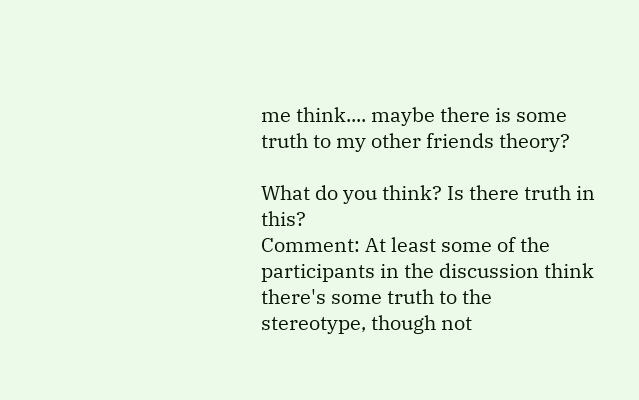me think.... maybe there is some truth to my other friends theory?

What do you think? Is there truth in this?
Comment: At least some of the participants in the discussion think there's some truth to the stereotype, though not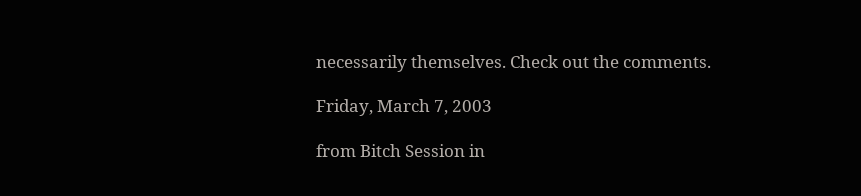necessarily themselves. Check out the comments.

Friday, March 7, 2003

from Bitch Session in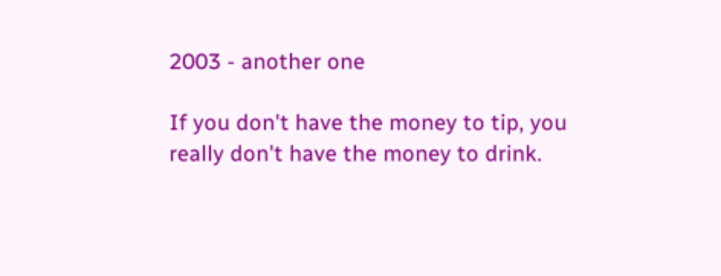2003 - another one

If you don't have the money to tip, you really don't have the money to drink.